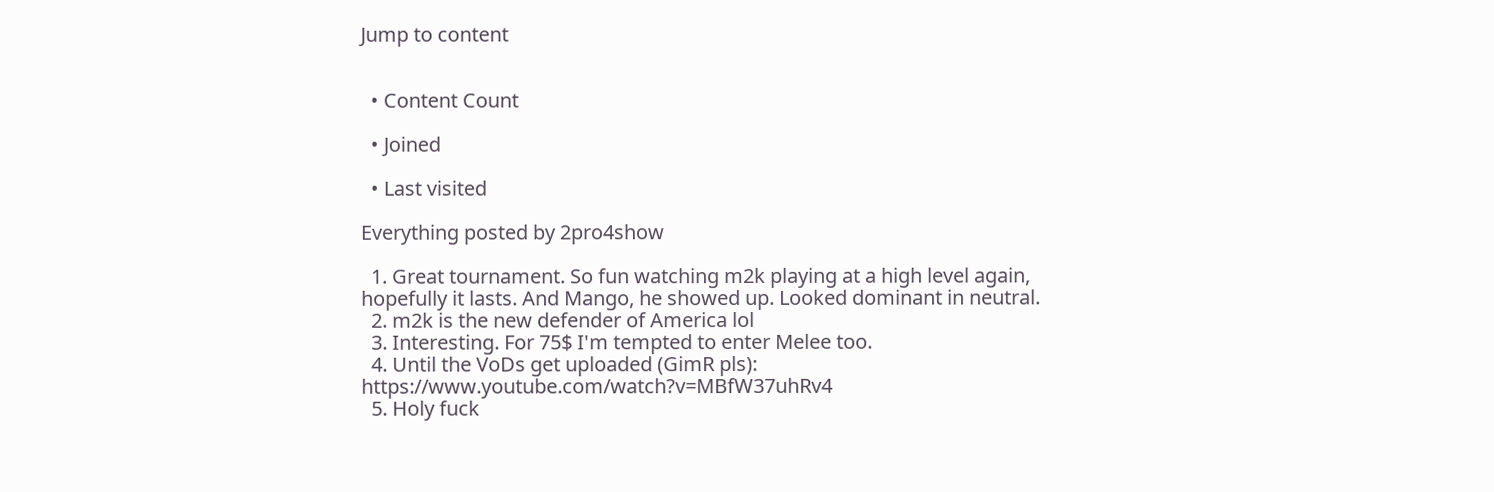Jump to content


  • Content Count

  • Joined

  • Last visited

Everything posted by 2pro4show

  1. Great tournament. So fun watching m2k playing at a high level again, hopefully it lasts. And Mango, he showed up. Looked dominant in neutral.
  2. m2k is the new defender of America lol
  3. Interesting. For 75$ I'm tempted to enter Melee too.
  4. Until the VoDs get uploaded (GimR pls): https://www.youtube.com/watch?v=MBfW37uhRv4
  5. Holy fuck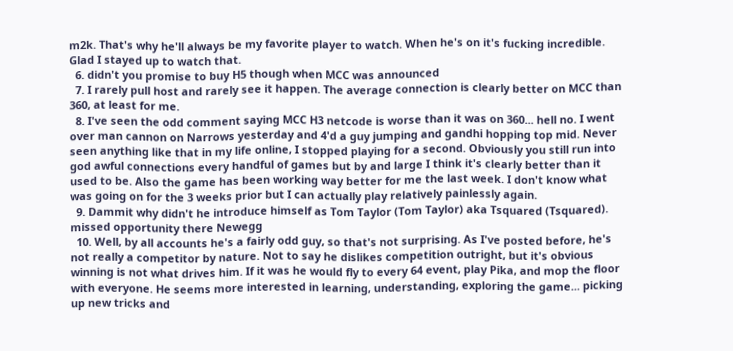m2k. That's why he'll always be my favorite player to watch. When he's on it's fucking incredible. Glad I stayed up to watch that.
  6. didn't you promise to buy H5 though when MCC was announced
  7. I rarely pull host and rarely see it happen. The average connection is clearly better on MCC than 360, at least for me.
  8. I've seen the odd comment saying MCC H3 netcode is worse than it was on 360... hell no. I went over man cannon on Narrows yesterday and 4'd a guy jumping and gandhi hopping top mid. Never seen anything like that in my life online, I stopped playing for a second. Obviously you still run into god awful connections every handful of games but by and large I think it's clearly better than it used to be. Also the game has been working way better for me the last week. I don't know what was going on for the 3 weeks prior but I can actually play relatively painlessly again.
  9. Dammit why didn't he introduce himself as Tom Taylor (Tom Taylor) aka Tsquared (Tsquared). missed opportunity there Newegg
  10. Well, by all accounts he's a fairly odd guy, so that's not surprising. As I've posted before, he's not really a competitor by nature. Not to say he dislikes competition outright, but it's obvious winning is not what drives him. If it was he would fly to every 64 event, play Pika, and mop the floor with everyone. He seems more interested in learning, understanding, exploring the game... picking up new tricks and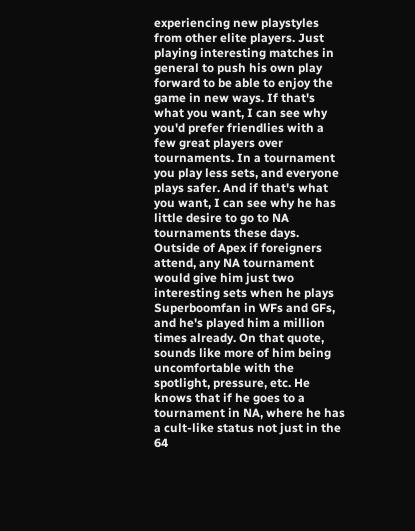experiencing new playstyles from other elite players. Just playing interesting matches in general to push his own play forward to be able to enjoy the game in new ways. If that's what you want, I can see why you'd prefer friendlies with a few great players over tournaments. In a tournament you play less sets, and everyone plays safer. And if that's what you want, I can see why he has little desire to go to NA tournaments these days. Outside of Apex if foreigners attend, any NA tournament would give him just two interesting sets when he plays Superboomfan in WFs and GFs, and he's played him a million times already. On that quote, sounds like more of him being uncomfortable with the spotlight, pressure, etc. He knows that if he goes to a tournament in NA, where he has a cult-like status not just in the 64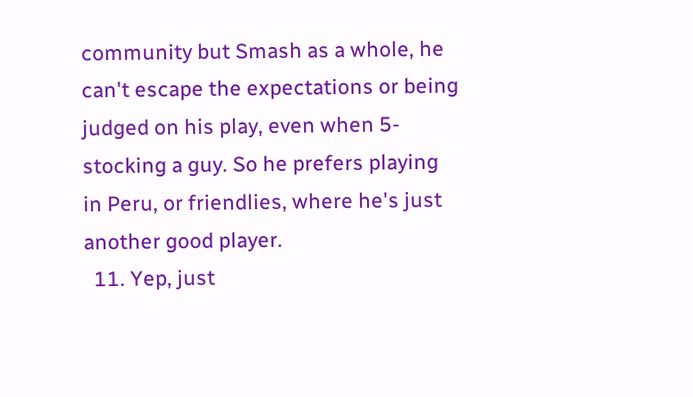community but Smash as a whole, he can't escape the expectations or being judged on his play, even when 5-stocking a guy. So he prefers playing in Peru, or friendlies, where he's just another good player.
  11. Yep, just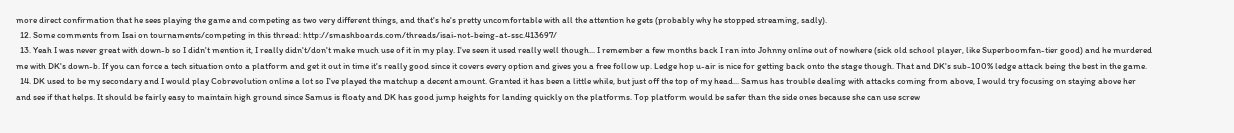more direct confirmation that he sees playing the game and competing as two very different things, and that's he's pretty uncomfortable with all the attention he gets (probably why he stopped streaming, sadly).
  12. Some comments from Isai on tournaments/competing in this thread: http://smashboards.com/threads/isai-not-being-at-ssc.413697/
  13. Yeah I was never great with down-b so I didn't mention it, I really didn't/don't make much use of it in my play. I've seen it used really well though... I remember a few months back I ran into Johnny online out of nowhere (sick old school player, like Superboomfan-tier good) and he murdered me with DK's down-b. If you can force a tech situation onto a platform and get it out in time it's really good since it covers every option and gives you a free follow up. Ledge hop u-air is nice for getting back onto the stage though. That and DK's sub-100% ledge attack being the best in the game.
  14. DK used to be my secondary and I would play Cobrevolution online a lot so I've played the matchup a decent amount. Granted it has been a little while, but just off the top of my head... Samus has trouble dealing with attacks coming from above, I would try focusing on staying above her and see if that helps. It should be fairly easy to maintain high ground since Samus is floaty and DK has good jump heights for landing quickly on the platforms. Top platform would be safer than the side ones because she can use screw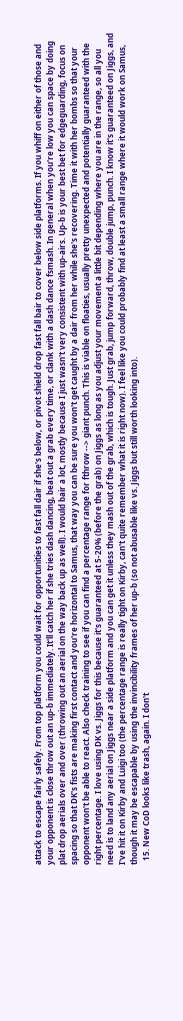attack to escape fairly safely. From top platform you could wait for opportunities to fast fall dair if she's below, or pivot shield drop fast fall bair to cover below side platforms. If you whiff on either of those and your opponent is close throw out an up-b immediately. It'll catch her if she tries dash dancing, beat out a grab every time, or clank with a dash dance fsmash. In general when you're low you can space by doing plat drop aerials over and over (throwing out an aerial on the way back up as well). I would bair a lot, mostly because I just wasn't very consistent with up-airs. Up-b is your best bet for edgeguarding, focus on spacing so that DK's fists are making first contact and you're horizontal to Samus, that way you can be sure you won't get caught by a dair from her while she's recovering. Time it with her bombs so that your opponent won't be able to react. Also check training to see if you can find a percentage range for fthrow --> giant punch. This is viable on floaties, usually pretty unexpected and potentially guaranteed with the right percentage. I love using DK vs. Jiggs for this because it's guaranteed at 5-20% (before the grab) on Jiggs as long as you adjust your movement a little bit depending where you are in the range, so all you need is to land any aerial on Jiggs near a side platform and you can get it unless they mash out of the grab, which is tough. Just grab, jump forward, throw, double jump, punch. I know it's guaranteed on Jiggs, and I've hit it on Kirby and Luigi too (the percentage range is really tight on Kirby, can't quite remember what it is right now). I feel like you could probably find at least a small range where it would work on Samus, though it may be escapable by using the invincibility frames of her up-b (so not abusable like vs. Jiggs but still worth looking into).
  15. New CoD looks like trash, again. I don't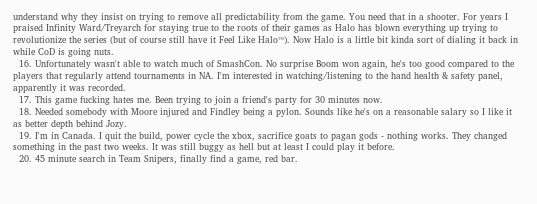understand why they insist on trying to remove all predictability from the game. You need that in a shooter. For years I praised Infinity Ward/Treyarch for staying true to the roots of their games as Halo has blown everything up trying to revolutionize the series (but of course still have it Feel Like Halo™). Now Halo is a little bit kinda sort of dialing it back in while CoD is going nuts.
  16. Unfortunately wasn't able to watch much of SmashCon. No surprise Boom won again, he's too good compared to the players that regularly attend tournaments in NA. I'm interested in watching/listening to the hand health & safety panel, apparently it was recorded.
  17. This game fucking hates me. Been trying to join a friend's party for 30 minutes now.
  18. Needed somebody with Moore injured and Findley being a pylon. Sounds like he's on a reasonable salary so I like it as better depth behind Jozy.
  19. I'm in Canada. I quit the build, power cycle the xbox, sacrifice goats to pagan gods - nothing works. They changed something in the past two weeks. It was still buggy as hell but at least I could play it before.
  20. 45 minute search in Team Snipers, finally find a game, red bar.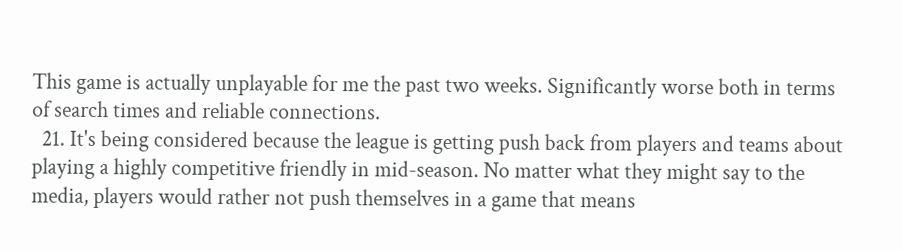This game is actually unplayable for me the past two weeks. Significantly worse both in terms of search times and reliable connections.
  21. It's being considered because the league is getting push back from players and teams about playing a highly competitive friendly in mid-season. No matter what they might say to the media, players would rather not push themselves in a game that means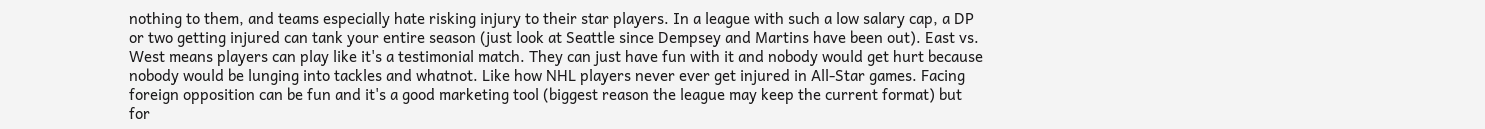nothing to them, and teams especially hate risking injury to their star players. In a league with such a low salary cap, a DP or two getting injured can tank your entire season (just look at Seattle since Dempsey and Martins have been out). East vs. West means players can play like it's a testimonial match. They can just have fun with it and nobody would get hurt because nobody would be lunging into tackles and whatnot. Like how NHL players never ever get injured in All-Star games. Facing foreign opposition can be fun and it's a good marketing tool (biggest reason the league may keep the current format) but for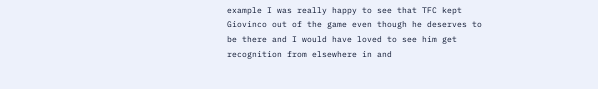example I was really happy to see that TFC kept Giovinco out of the game even though he deserves to be there and I would have loved to see him get recognition from elsewhere in and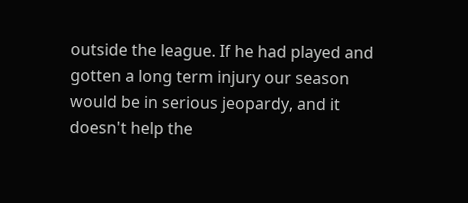outside the league. If he had played and gotten a long term injury our season would be in serious jeopardy, and it doesn't help the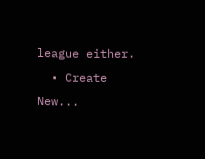league either.
  • Create New...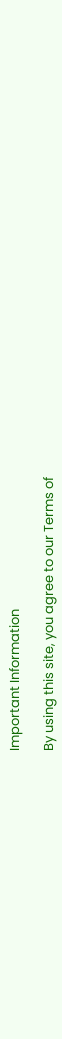Important Information

By using this site, you agree to our Terms of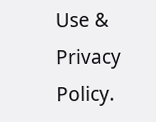Use & Privacy Policy.